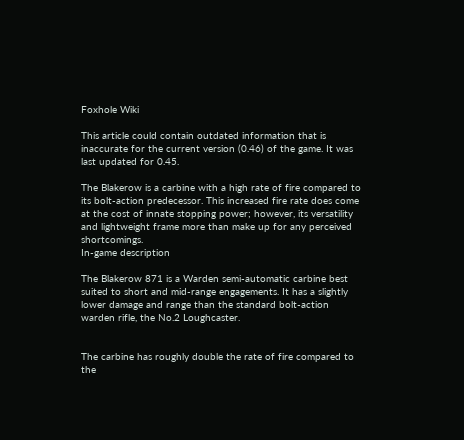Foxhole Wiki

This article could contain outdated information that is inaccurate for the current version (0.46) of the game. It was last updated for 0.45.

The Blakerow is a carbine with a high rate of fire compared to its bolt-action predecessor. This increased fire rate does come at the cost of innate stopping power; however, its versatility and lightweight frame more than make up for any perceived shortcomings.
In-game description

The Blakerow 871 is a Warden semi-automatic carbine best suited to short and mid-range engagements. It has a slightly lower damage and range than the standard bolt-action warden rifle, the No.2 Loughcaster.


The carbine has roughly double the rate of fire compared to the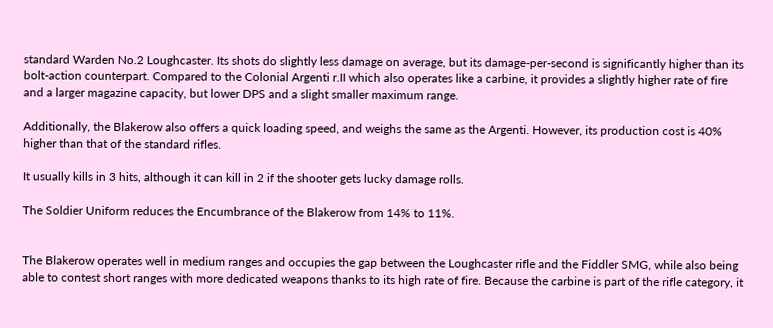standard Warden No.2 Loughcaster. Its shots do slightly less damage on average, but its damage-per-second is significantly higher than its bolt-action counterpart. Compared to the Colonial Argenti r.II which also operates like a carbine, it provides a slightly higher rate of fire and a larger magazine capacity, but lower DPS and a slight smaller maximum range.

Additionally, the Blakerow also offers a quick loading speed, and weighs the same as the Argenti. However, its production cost is 40% higher than that of the standard rifles.

It usually kills in 3 hits, although it can kill in 2 if the shooter gets lucky damage rolls.

The Soldier Uniform reduces the Encumbrance of the Blakerow from 14% to 11%.


The Blakerow operates well in medium ranges and occupies the gap between the Loughcaster rifle and the Fiddler SMG, while also being able to contest short ranges with more dedicated weapons thanks to its high rate of fire. Because the carbine is part of the rifle category, it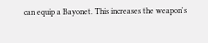can equip a Bayonet. This increases the weapon's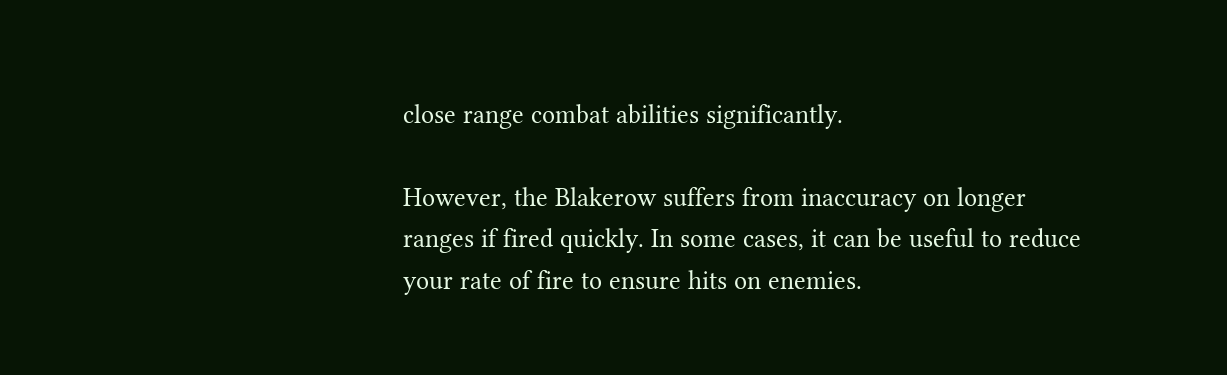close range combat abilities significantly.

However, the Blakerow suffers from inaccuracy on longer ranges if fired quickly. In some cases, it can be useful to reduce your rate of fire to ensure hits on enemies.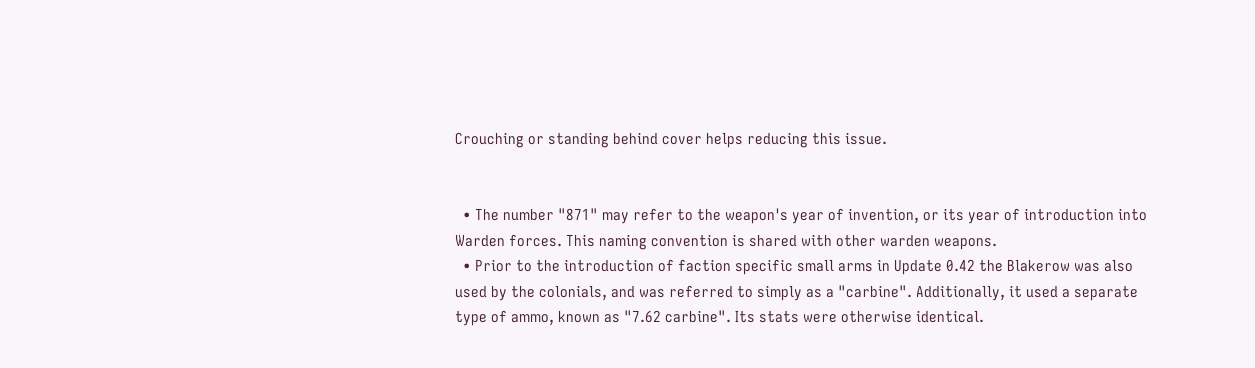Crouching or standing behind cover helps reducing this issue.


  • The number "871" may refer to the weapon's year of invention, or its year of introduction into Warden forces. This naming convention is shared with other warden weapons.
  • Prior to the introduction of faction specific small arms in Update 0.42 the Blakerow was also used by the colonials, and was referred to simply as a "carbine". Additionally, it used a separate type of ammo, known as "7.62 carbine". Its stats were otherwise identical.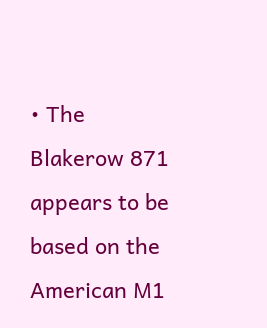• The Blakerow 871 appears to be based on the American M1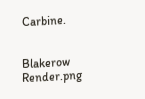Carbine.


Blakerow Render.png